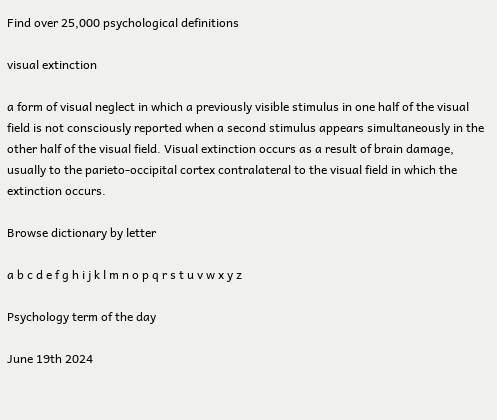Find over 25,000 psychological definitions

visual extinction

a form of visual neglect in which a previously visible stimulus in one half of the visual field is not consciously reported when a second stimulus appears simultaneously in the other half of the visual field. Visual extinction occurs as a result of brain damage, usually to the parieto-occipital cortex contralateral to the visual field in which the extinction occurs.

Browse dictionary by letter

a b c d e f g h i j k l m n o p q r s t u v w x y z

Psychology term of the day

June 19th 2024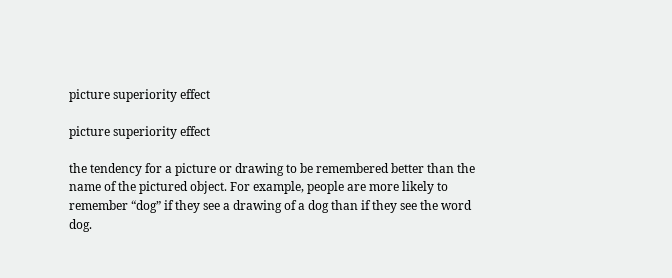picture superiority effect

picture superiority effect

the tendency for a picture or drawing to be remembered better than the name of the pictured object. For example, people are more likely to remember “dog” if they see a drawing of a dog than if they see the word dog.